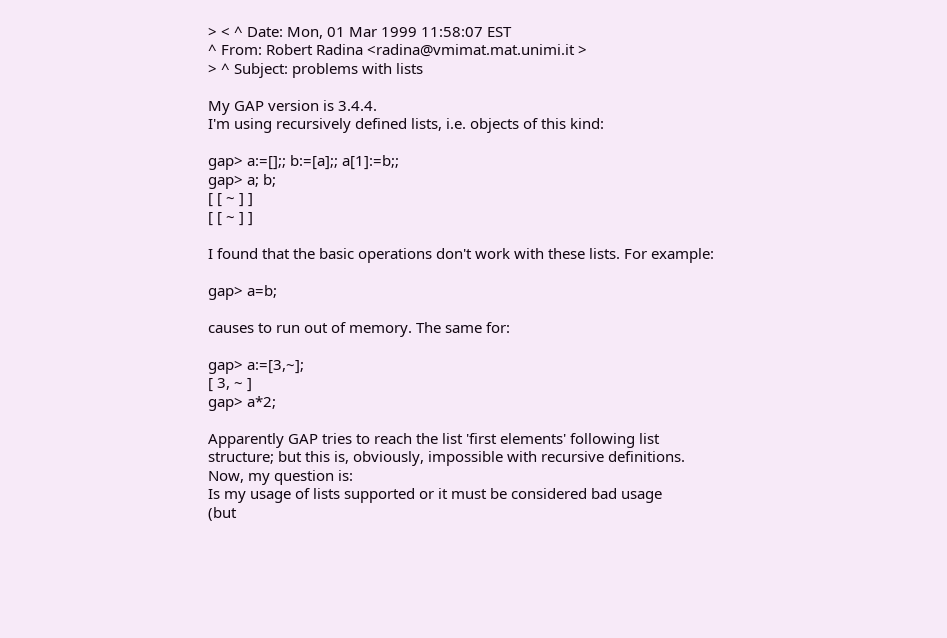> < ^ Date: Mon, 01 Mar 1999 11:58:07 EST
^ From: Robert Radina <radina@vmimat.mat.unimi.it >
> ^ Subject: problems with lists

My GAP version is 3.4.4.
I'm using recursively defined lists, i.e. objects of this kind:

gap> a:=[];; b:=[a];; a[1]:=b;;
gap> a; b;
[ [ ~ ] ]
[ [ ~ ] ]

I found that the basic operations don't work with these lists. For example:

gap> a=b;

causes to run out of memory. The same for:

gap> a:=[3,~];
[ 3, ~ ]
gap> a*2;

Apparently GAP tries to reach the list 'first elements' following list
structure; but this is, obviously, impossible with recursive definitions.
Now, my question is:
Is my usage of lists supported or it must be considered bad usage
(but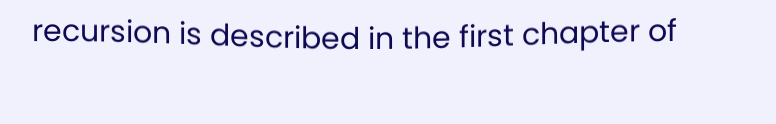recursion is described in the first chapter of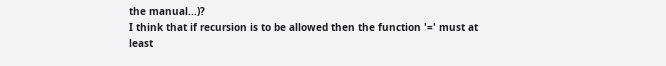the manual...)?
I think that if recursion is to be allowed then the function '=' must at
least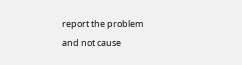report the problem and not cause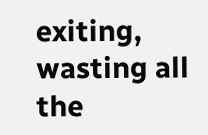exiting, wasting all the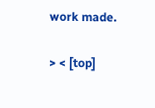work made.

> < [top]